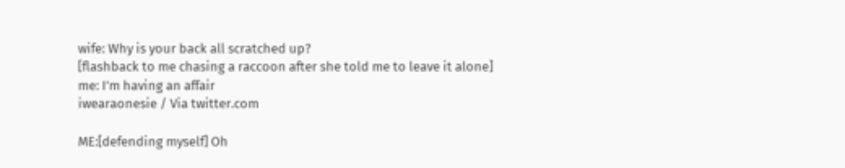wife: Why is your back all scratched up?
[flashback to me chasing a raccoon after she told me to leave it alone]
me: I’m having an affair
iwearaonesie / Via twitter.com

ME:[defending myself] Oh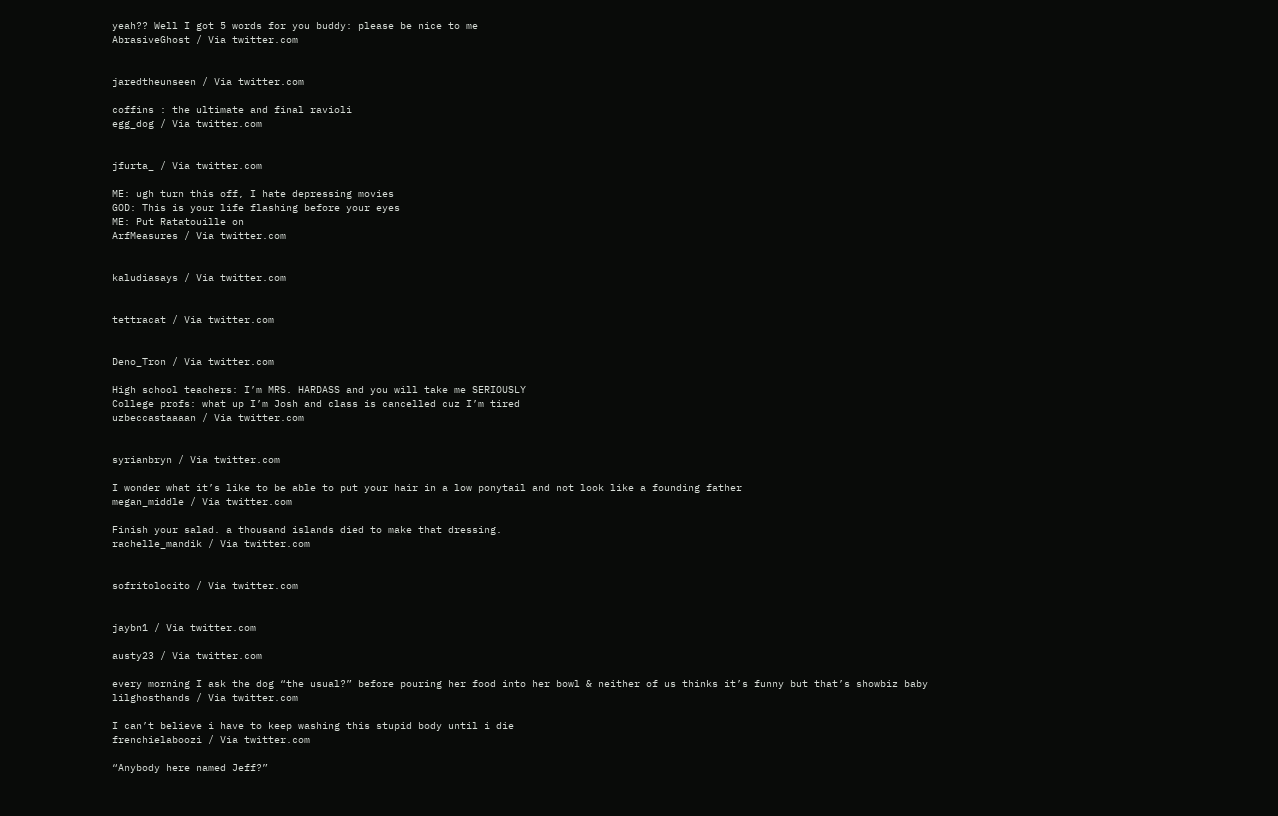yeah?? Well I got 5 words for you buddy: please be nice to me
AbrasiveGhost / Via twitter.com


jaredtheunseen / Via twitter.com

coffins : the ultimate and final ravioli
egg_dog / Via twitter.com


jfurta_ / Via twitter.com

ME: ugh turn this off, I hate depressing movies
GOD: This is your life flashing before your eyes
ME: Put Ratatouille on
ArfMeasures / Via twitter.com


kaludiasays / Via twitter.com


tettracat / Via twitter.com


Deno_Tron / Via twitter.com

High school teachers: I’m MRS. HARDASS and you will take me SERIOUSLY
College profs: what up I’m Josh and class is cancelled cuz I’m tired
uzbeccastaaaan / Via twitter.com


syrianbryn / Via twitter.com

I wonder what it’s like to be able to put your hair in a low ponytail and not look like a founding father
megan_middle / Via twitter.com

Finish your salad. a thousand islands died to make that dressing.
rachelle_mandik / Via twitter.com


sofritolocito / Via twitter.com


jaybn1 / Via twitter.com

austy23 / Via twitter.com

every morning I ask the dog “the usual?” before pouring her food into her bowl & neither of us thinks it’s funny but that’s showbiz baby
lilghosthands / Via twitter.com

I can’t believe i have to keep washing this stupid body until i die
frenchielaboozi / Via twitter.com

“Anybody here named Jeff?”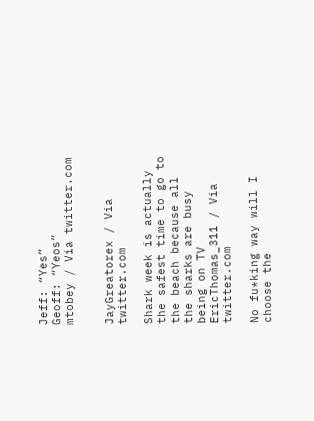Jeff: “Yes”
Geoff: “Yeos”
mtobey / Via twitter.com


JayGreatorex / Via twitter.com

Shark week is actually the safest time to go to the beach because all the sharks are busy being on TV
EricThomas_311 / Via twitter.com

No fu*king way will I choose the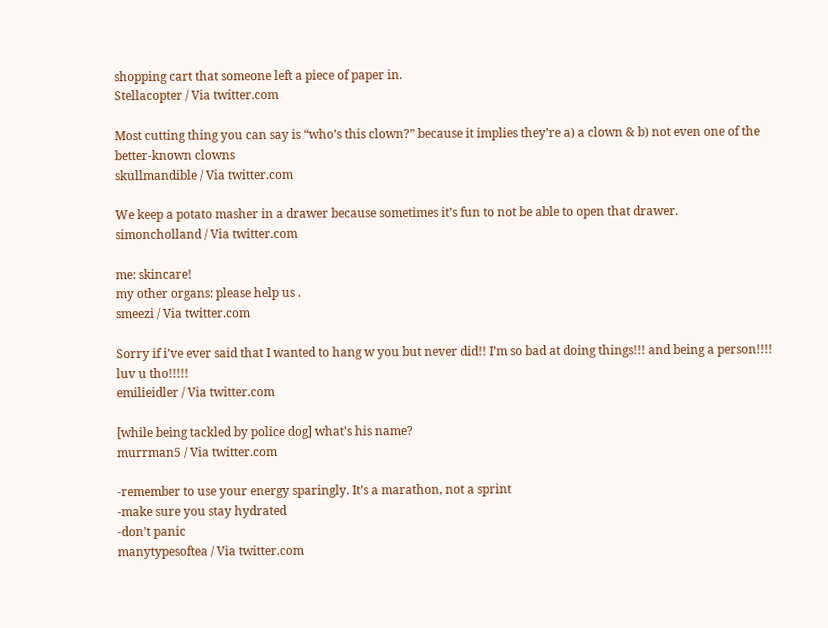shopping cart that someone left a piece of paper in.
Stellacopter / Via twitter.com

Most cutting thing you can say is “who’s this clown?” because it implies they’re a) a clown & b) not even one of the better-known clowns
skullmandible / Via twitter.com

We keep a potato masher in a drawer because sometimes it’s fun to not be able to open that drawer.
simoncholland / Via twitter.com

me: skincare!
my other organs: please help us .
smeezi / Via twitter.com

Sorry if i’ve ever said that I wanted to hang w you but never did!! I’m so bad at doing things!!! and being a person!!!! luv u tho!!!!!
emilieidler / Via twitter.com

[while being tackled by police dog] what’s his name?
murrman5 / Via twitter.com

-remember to use your energy sparingly. It’s a marathon, not a sprint
-make sure you stay hydrated
-don’t panic
manytypesoftea / Via twitter.com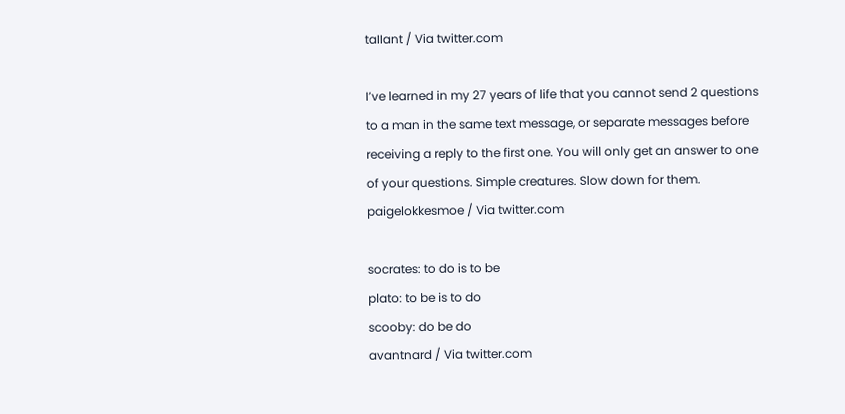taIIant / Via twitter.com

I’ve learned in my 27 years of life that you cannot send 2 questions to a man in the same text message, or separate messages before receiving a reply to the first one. You will only get an answer to one of your questions. Simple creatures. Slow down for them.
paigelokkesmoe / Via twitter.com

socrates: to do is to be
plato: to be is to do
scooby: do be do
avantnard / Via twitter.com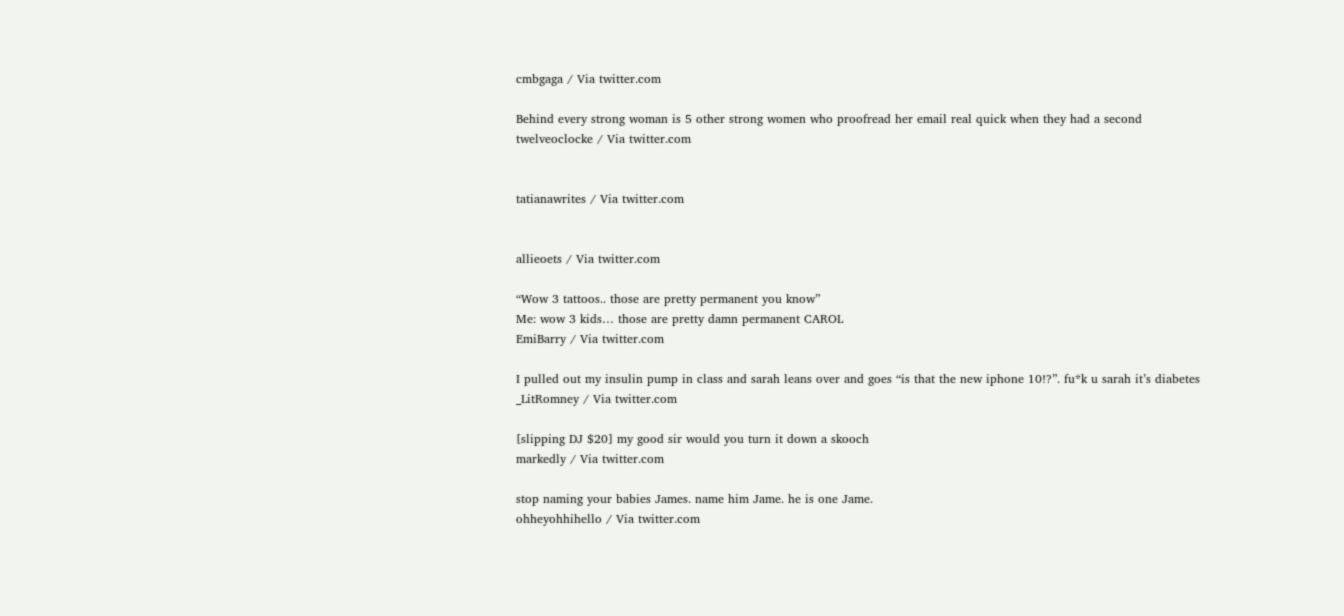cmbgaga / Via twitter.com

Behind every strong woman is 5 other strong women who proofread her email real quick when they had a second
twelveoclocke / Via twitter.com


tatianawrites / Via twitter.com


allieoets / Via twitter.com

“Wow 3 tattoos.. those are pretty permanent you know”
Me: wow 3 kids… those are pretty damn permanent CAROL
EmiBarry / Via twitter.com

I pulled out my insulin pump in class and sarah leans over and goes “is that the new iphone 10!?”. fu*k u sarah it’s diabetes
_LitRomney / Via twitter.com

[slipping DJ $20] my good sir would you turn it down a skooch
markedly / Via twitter.com

stop naming your babies James. name him Jame. he is one Jame.
ohheyohhihello / Via twitter.com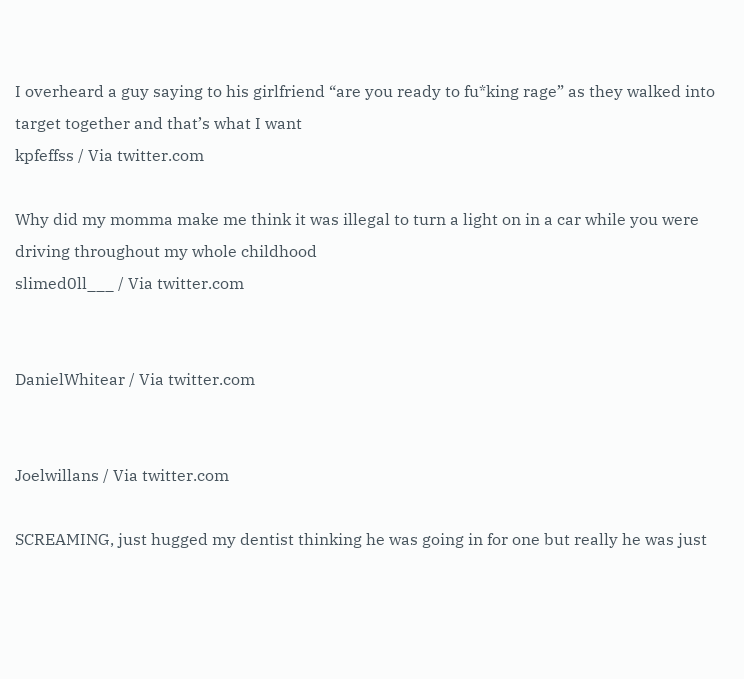I overheard a guy saying to his girlfriend “are you ready to fu*king rage” as they walked into target together and that’s what I want
kpfeffss / Via twitter.com

Why did my momma make me think it was illegal to turn a light on in a car while you were driving throughout my whole childhood
slimed0ll___ / Via twitter.com


DanielWhitear / Via twitter.com


Joelwillans / Via twitter.com

SCREAMING, just hugged my dentist thinking he was going in for one but really he was just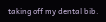taking off my dental bib.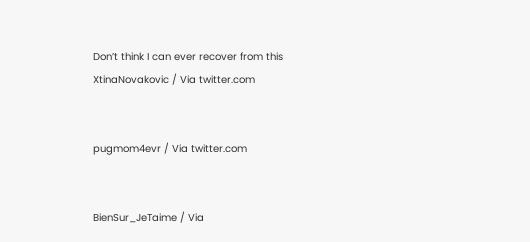Don’t think I can ever recover from this
XtinaNovakovic / Via twitter.com


pugmom4evr / Via twitter.com


BienSur_JeTaime / Via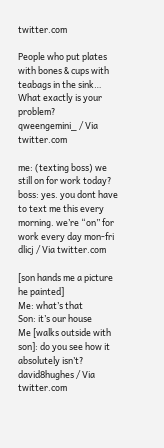twitter.com

People who put plates with bones & cups with teabags in the sink… What exactly is your problem?
qweengemini_ / Via twitter.com

me: (texting boss) we still on for work today?
boss: yes. you dont have to text me this every morning. we’re “on” for work every day mon-fri
dlicj / Via twitter.com

[son hands me a picture he painted]
Me: what’s that
Son: it’s our house
Me [walks outside with son]: do you see how it absolutely isn’t?
david8hughes / Via twitter.com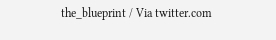the_blueprint / Via twitter.com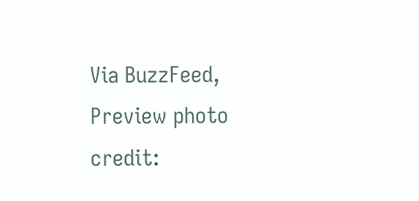Via BuzzFeed, Preview photo credit: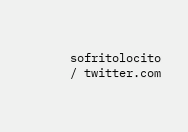sofritolocito / twitter.com